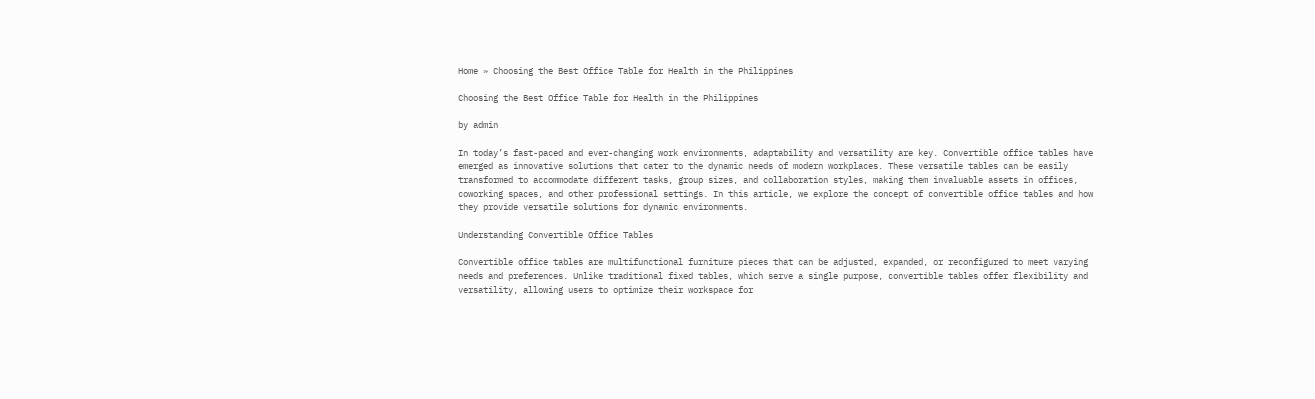Home » Choosing the Best Office Table for Health in the Philippines

Choosing the Best Office Table for Health in the Philippines

by admin

In today’s fast-paced and ever-changing work environments, adaptability and versatility are key. Convertible office tables have emerged as innovative solutions that cater to the dynamic needs of modern workplaces. These versatile tables can be easily transformed to accommodate different tasks, group sizes, and collaboration styles, making them invaluable assets in offices, coworking spaces, and other professional settings. In this article, we explore the concept of convertible office tables and how they provide versatile solutions for dynamic environments.

Understanding Convertible Office Tables

Convertible office tables are multifunctional furniture pieces that can be adjusted, expanded, or reconfigured to meet varying needs and preferences. Unlike traditional fixed tables, which serve a single purpose, convertible tables offer flexibility and versatility, allowing users to optimize their workspace for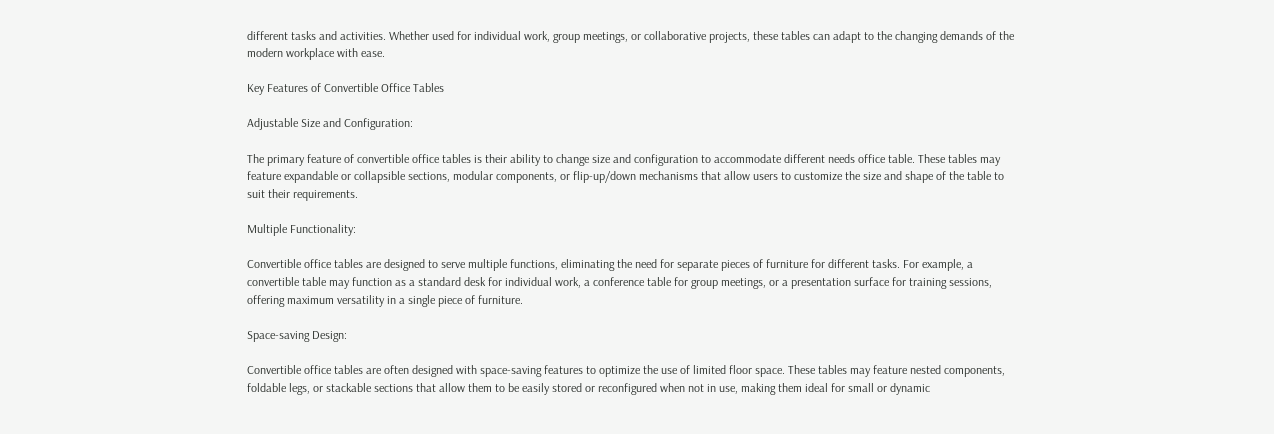different tasks and activities. Whether used for individual work, group meetings, or collaborative projects, these tables can adapt to the changing demands of the modern workplace with ease.

Key Features of Convertible Office Tables

Adjustable Size and Configuration:

The primary feature of convertible office tables is their ability to change size and configuration to accommodate different needs office table. These tables may feature expandable or collapsible sections, modular components, or flip-up/down mechanisms that allow users to customize the size and shape of the table to suit their requirements.

Multiple Functionality:

Convertible office tables are designed to serve multiple functions, eliminating the need for separate pieces of furniture for different tasks. For example, a convertible table may function as a standard desk for individual work, a conference table for group meetings, or a presentation surface for training sessions, offering maximum versatility in a single piece of furniture.

Space-saving Design:

Convertible office tables are often designed with space-saving features to optimize the use of limited floor space. These tables may feature nested components, foldable legs, or stackable sections that allow them to be easily stored or reconfigured when not in use, making them ideal for small or dynamic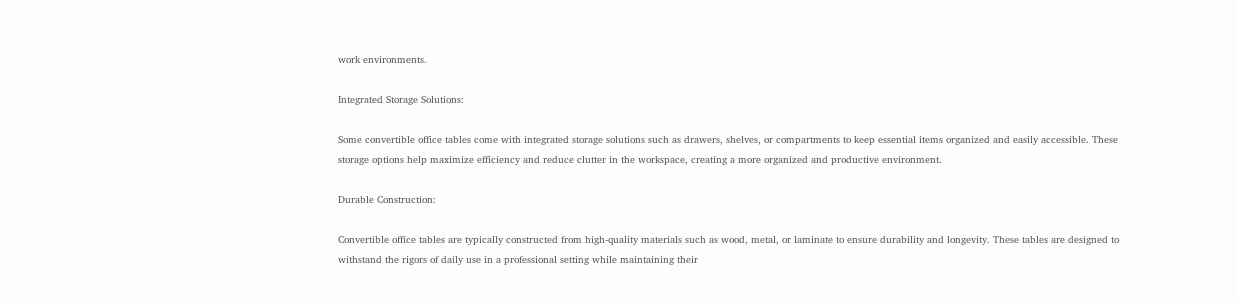work environments.

Integrated Storage Solutions:

Some convertible office tables come with integrated storage solutions such as drawers, shelves, or compartments to keep essential items organized and easily accessible. These storage options help maximize efficiency and reduce clutter in the workspace, creating a more organized and productive environment.

Durable Construction:

Convertible office tables are typically constructed from high-quality materials such as wood, metal, or laminate to ensure durability and longevity. These tables are designed to withstand the rigors of daily use in a professional setting while maintaining their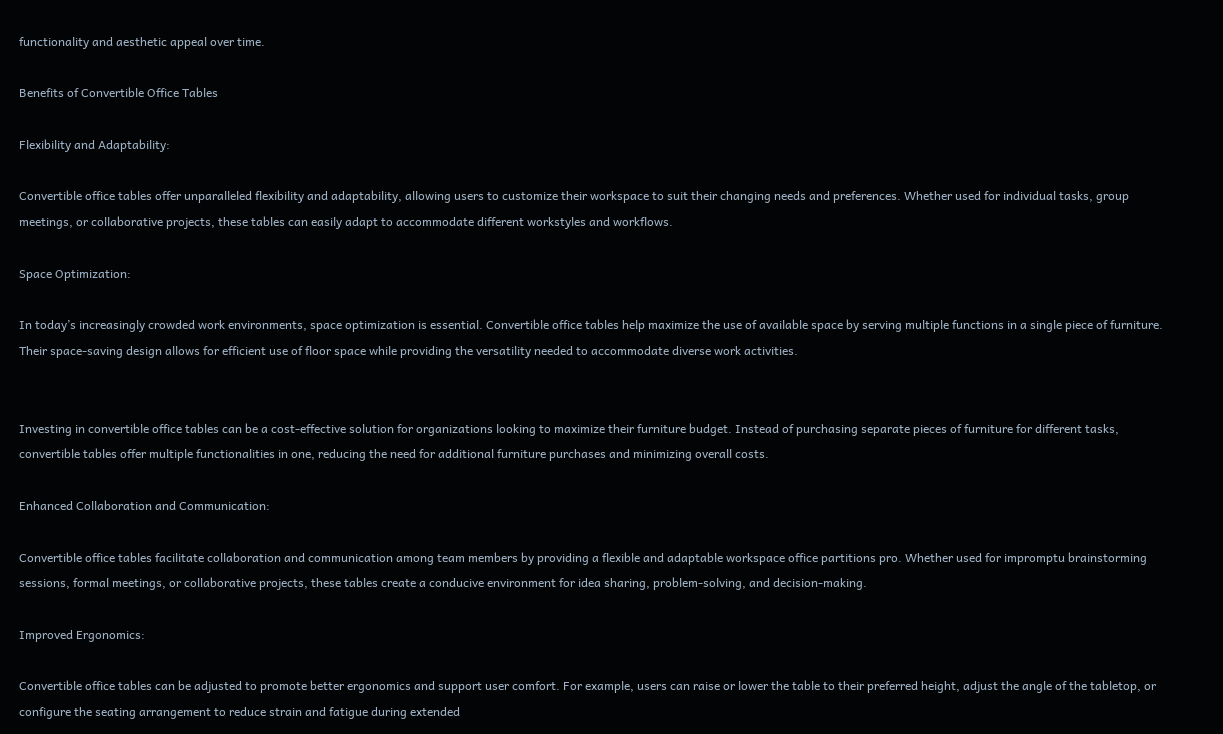functionality and aesthetic appeal over time.

Benefits of Convertible Office Tables

Flexibility and Adaptability:

Convertible office tables offer unparalleled flexibility and adaptability, allowing users to customize their workspace to suit their changing needs and preferences. Whether used for individual tasks, group meetings, or collaborative projects, these tables can easily adapt to accommodate different workstyles and workflows.

Space Optimization:

In today’s increasingly crowded work environments, space optimization is essential. Convertible office tables help maximize the use of available space by serving multiple functions in a single piece of furniture. Their space-saving design allows for efficient use of floor space while providing the versatility needed to accommodate diverse work activities.


Investing in convertible office tables can be a cost-effective solution for organizations looking to maximize their furniture budget. Instead of purchasing separate pieces of furniture for different tasks, convertible tables offer multiple functionalities in one, reducing the need for additional furniture purchases and minimizing overall costs.

Enhanced Collaboration and Communication:

Convertible office tables facilitate collaboration and communication among team members by providing a flexible and adaptable workspace office partitions pro. Whether used for impromptu brainstorming sessions, formal meetings, or collaborative projects, these tables create a conducive environment for idea sharing, problem-solving, and decision-making.

Improved Ergonomics:

Convertible office tables can be adjusted to promote better ergonomics and support user comfort. For example, users can raise or lower the table to their preferred height, adjust the angle of the tabletop, or configure the seating arrangement to reduce strain and fatigue during extended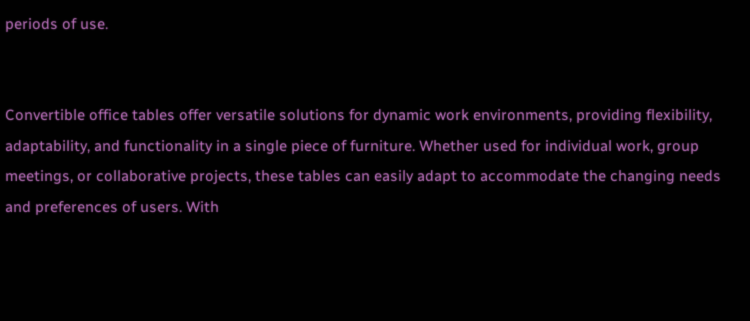periods of use.


Convertible office tables offer versatile solutions for dynamic work environments, providing flexibility, adaptability, and functionality in a single piece of furniture. Whether used for individual work, group meetings, or collaborative projects, these tables can easily adapt to accommodate the changing needs and preferences of users. With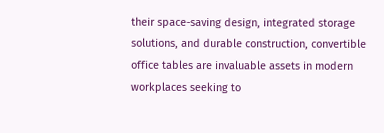their space-saving design, integrated storage solutions, and durable construction, convertible office tables are invaluable assets in modern workplaces seeking to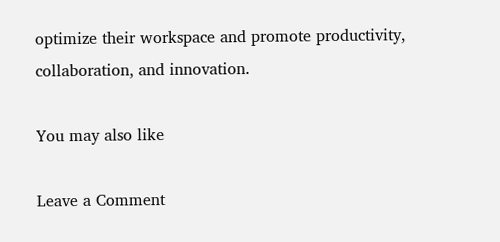optimize their workspace and promote productivity, collaboration, and innovation.

You may also like

Leave a Comment